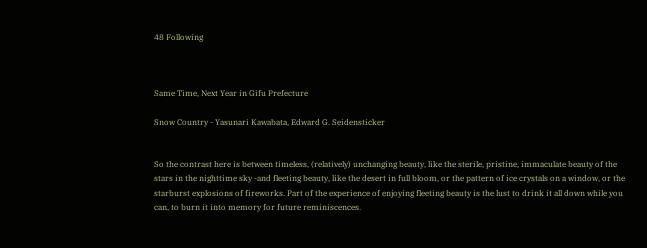48 Following



Same Time, Next Year in Gifu Prefecture

Snow Country - Yasunari Kawabata, Edward G. Seidensticker


So the contrast here is between timeless, (relatively) unchanging beauty, like the sterile, pristine, immaculate beauty of the stars in the nighttime sky -and fleeting beauty, like the desert in full bloom, or the pattern of ice crystals on a window, or the starburst explosions of fireworks. Part of the experience of enjoying fleeting beauty is the lust to drink it all down while you can, to burn it into memory for future reminiscences.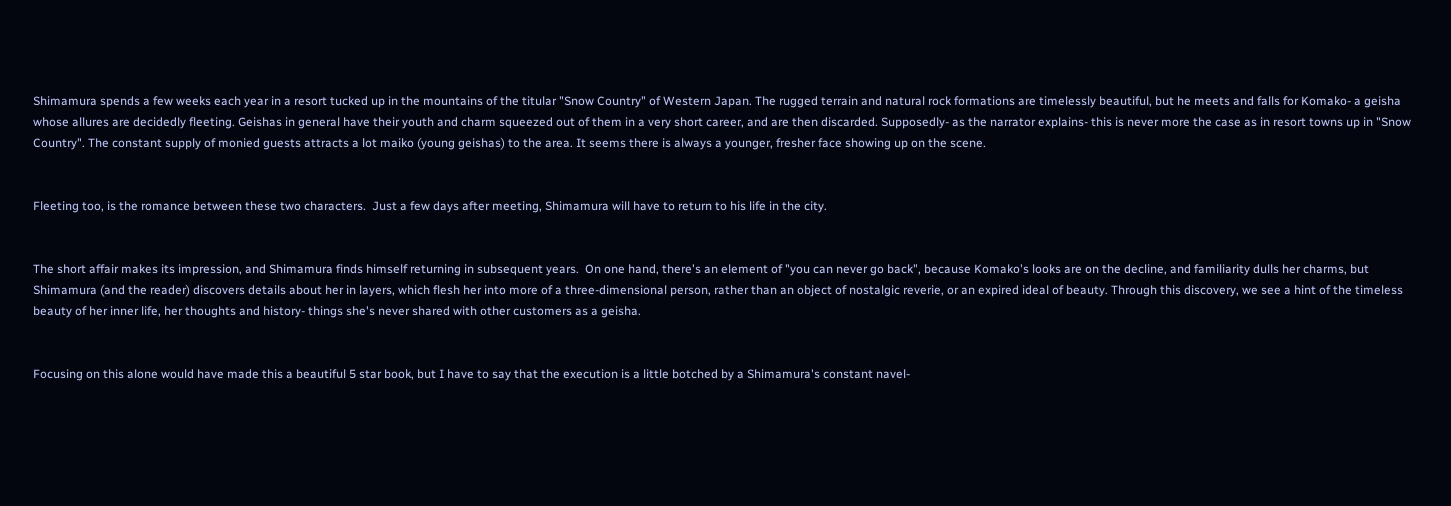Shimamura spends a few weeks each year in a resort tucked up in the mountains of the titular "Snow Country" of Western Japan. The rugged terrain and natural rock formations are timelessly beautiful, but he meets and falls for Komako- a geisha whose allures are decidedly fleeting. Geishas in general have their youth and charm squeezed out of them in a very short career, and are then discarded. Supposedly- as the narrator explains- this is never more the case as in resort towns up in "Snow Country". The constant supply of monied guests attracts a lot maiko (young geishas) to the area. It seems there is always a younger, fresher face showing up on the scene.


Fleeting too, is the romance between these two characters.  Just a few days after meeting, Shimamura will have to return to his life in the city.


The short affair makes its impression, and Shimamura finds himself returning in subsequent years.  On one hand, there's an element of "you can never go back", because Komako's looks are on the decline, and familiarity dulls her charms, but Shimamura (and the reader) discovers details about her in layers, which flesh her into more of a three-dimensional person, rather than an object of nostalgic reverie, or an expired ideal of beauty. Through this discovery, we see a hint of the timeless beauty of her inner life, her thoughts and history- things she's never shared with other customers as a geisha.


Focusing on this alone would have made this a beautiful 5 star book, but I have to say that the execution is a little botched by a Shimamura's constant navel-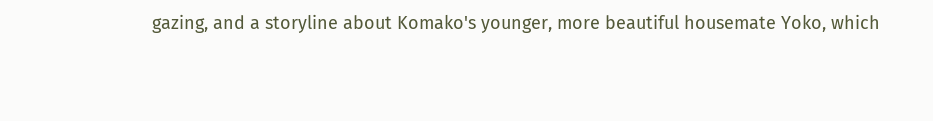gazing, and a storyline about Komako's younger, more beautiful housemate Yoko, which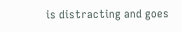is distracting and goes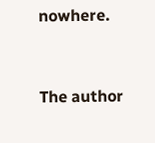nowhere.


The author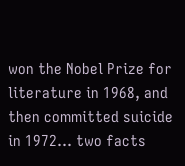won the Nobel Prize for literature in 1968, and then committed suicide in 1972... two facts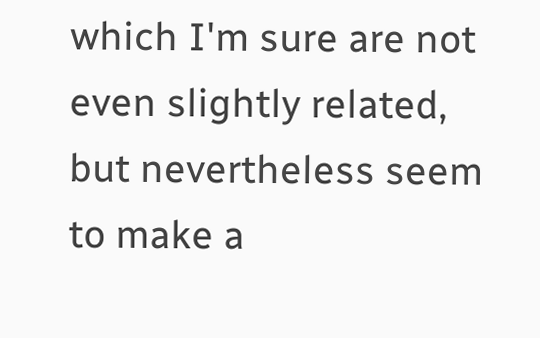which I'm sure are not even slightly related, but nevertheless seem to make a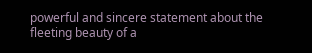powerful and sincere statement about the fleeting beauty of a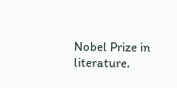Nobel Prize in literature.